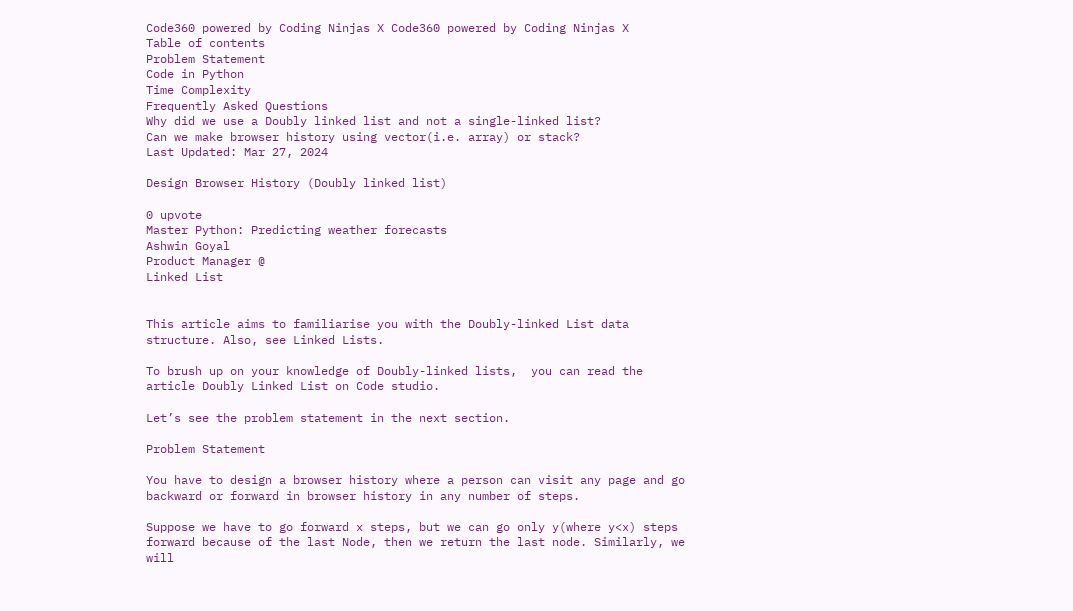Code360 powered by Coding Ninjas X Code360 powered by Coding Ninjas X
Table of contents
Problem Statement
Code in Python
Time Complexity
Frequently Asked Questions
Why did we use a Doubly linked list and not a single-linked list?
Can we make browser history using vector(i.e. array) or stack?
Last Updated: Mar 27, 2024

Design Browser History (Doubly linked list)

0 upvote
Master Python: Predicting weather forecasts
Ashwin Goyal
Product Manager @
Linked List


This article aims to familiarise you with the Doubly-linked List data structure. Also, see Linked Lists.

To brush up on your knowledge of Doubly-linked lists,  you can read the article Doubly Linked List on Code studio.

Let’s see the problem statement in the next section.

Problem Statement

You have to design a browser history where a person can visit any page and go backward or forward in browser history in any number of steps.

Suppose we have to go forward x steps, but we can go only y(where y<x) steps forward because of the last Node, then we return the last node. Similarly, we will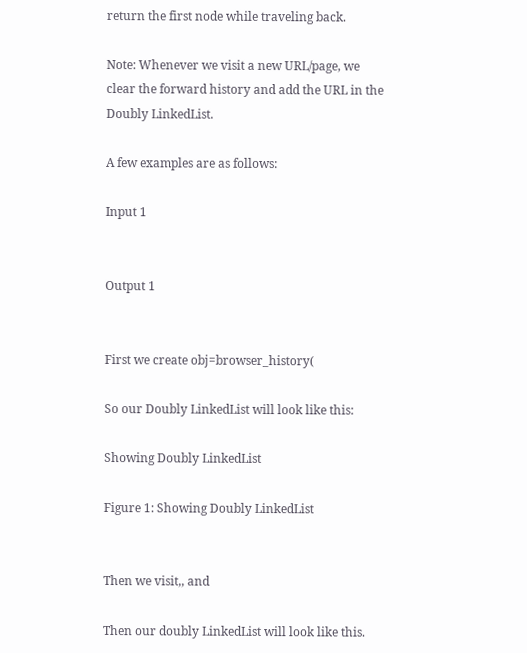return the first node while traveling back.

Note: Whenever we visit a new URL/page, we clear the forward history and add the URL in the Doubly LinkedList.

A few examples are as follows:

Input 1


Output 1


First we create obj=browser_history(

So our Doubly LinkedList will look like this:

Showing Doubly LinkedList

Figure 1: Showing Doubly LinkedList


Then we visit,, and

Then our doubly LinkedList will look like this.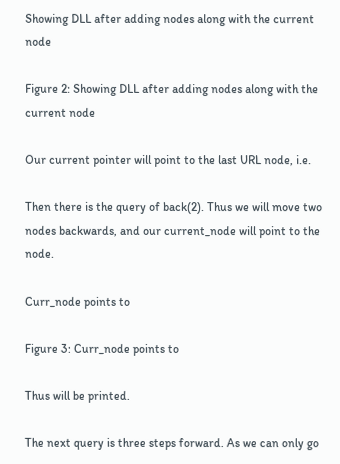Showing DLL after adding nodes along with the current node

Figure 2: Showing DLL after adding nodes along with the current node

Our current pointer will point to the last URL node, i.e.

Then there is the query of back(2). Thus we will move two nodes backwards, and our current_node will point to the node.

Curr_node points to

Figure 3: Curr_node points to

Thus will be printed.

The next query is three steps forward. As we can only go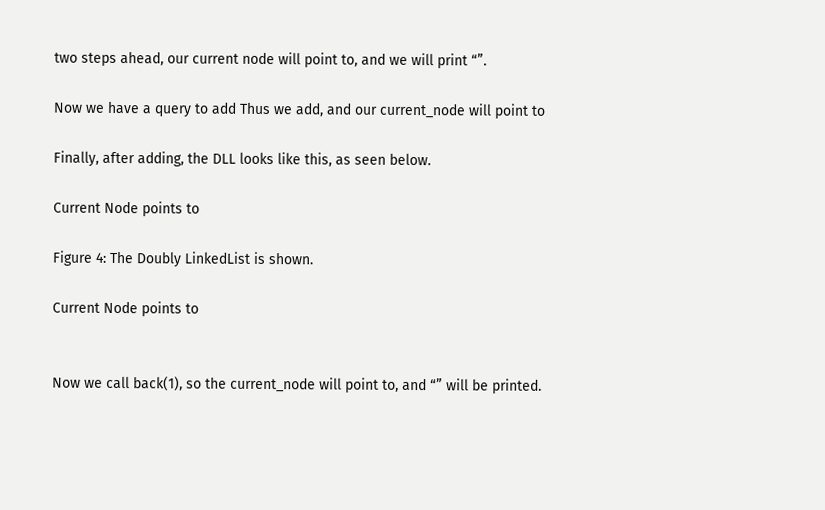two steps ahead, our current node will point to, and we will print “”.

Now we have a query to add Thus we add, and our current_node will point to

Finally, after adding, the DLL looks like this, as seen below.

Current Node points to

Figure 4: The Doubly LinkedList is shown.

Current Node points to


Now we call back(1), so the current_node will point to, and “” will be printed.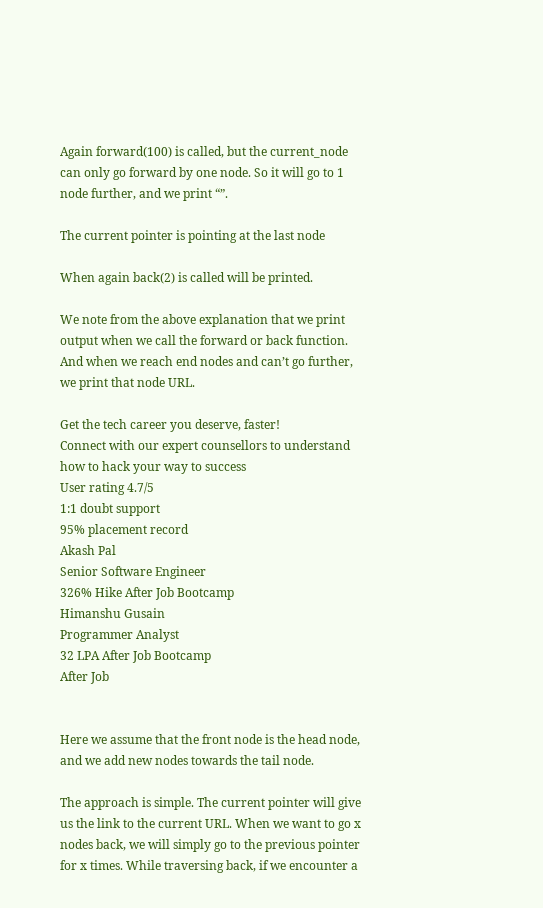Again forward(100) is called, but the current_node can only go forward by one node. So it will go to 1 node further, and we print “”.

The current pointer is pointing at the last node

When again back(2) is called will be printed.

We note from the above explanation that we print output when we call the forward or back function. And when we reach end nodes and can’t go further, we print that node URL.

Get the tech career you deserve, faster!
Connect with our expert counsellors to understand how to hack your way to success
User rating 4.7/5
1:1 doubt support
95% placement record
Akash Pal
Senior Software Engineer
326% Hike After Job Bootcamp
Himanshu Gusain
Programmer Analyst
32 LPA After Job Bootcamp
After Job


Here we assume that the front node is the head node, and we add new nodes towards the tail node.

The approach is simple. The current pointer will give us the link to the current URL. When we want to go x nodes back, we will simply go to the previous pointer for x times. While traversing back, if we encounter a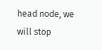head node, we will stop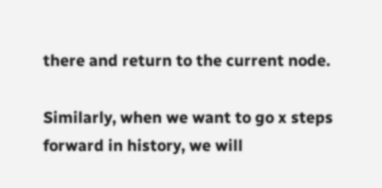there and return to the current node.

Similarly, when we want to go x steps forward in history, we will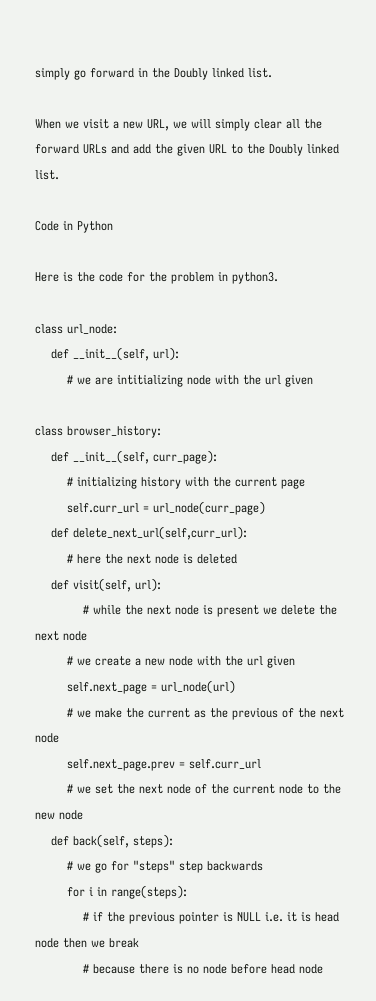simply go forward in the Doubly linked list.

When we visit a new URL, we will simply clear all the forward URLs and add the given URL to the Doubly linked list.

Code in Python

Here is the code for the problem in python3.

class url_node:
    def __init__(self, url):
        # we are intitializing node with the url given

class browser_history:
    def __init__(self, curr_page):
        # initializing history with the current page
        self.curr_url = url_node(curr_page)
    def delete_next_url(self,curr_url):
        # here the next node is deleted
    def visit(self, url):
            # while the next node is present we delete the next node
        # we create a new node with the url given
        self.next_page = url_node(url)
        # we make the current as the previous of the next node
        self.next_page.prev = self.curr_url
        # we set the next node of the current node to the new node
    def back(self, steps):
        # we go for "steps" step backwards
        for i in range(steps):
            # if the previous pointer is NULL i.e. it is head node then we break
            # because there is no node before head node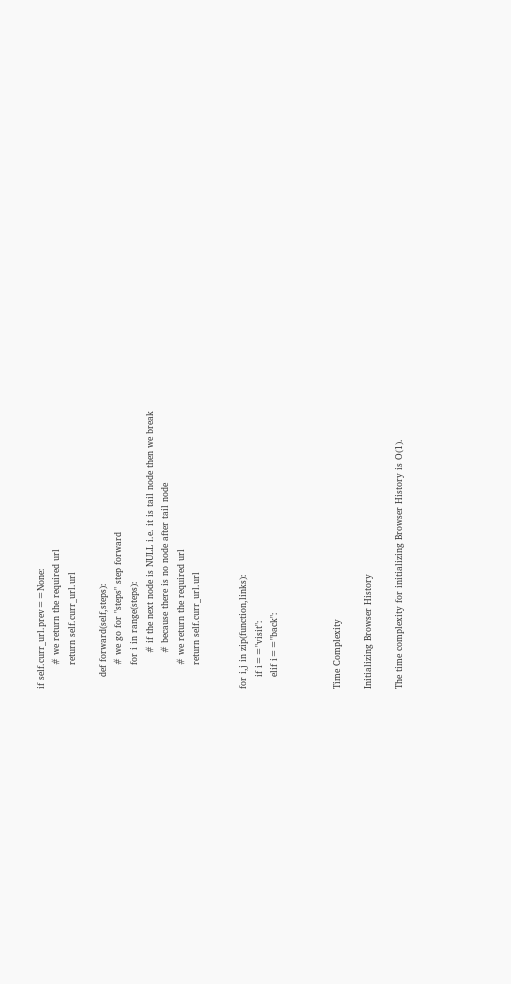if self.curr_url.prev==None:
        # we return the required url
        return self.curr_url.url

    def forward(self,steps):
        # we go for "steps" step forward
        for i in range(steps):
            # if the next node is NULL i.e. it is tail node then we break
            # because there is no node after tail node
        # we return the required url
        return self.curr_url.url


for i,j in zip(function,links):
    if i=="visit":
    elif i=="back":



Time Complexity

Initializing Browser History

The time complexity for initializing Browser History is O(1).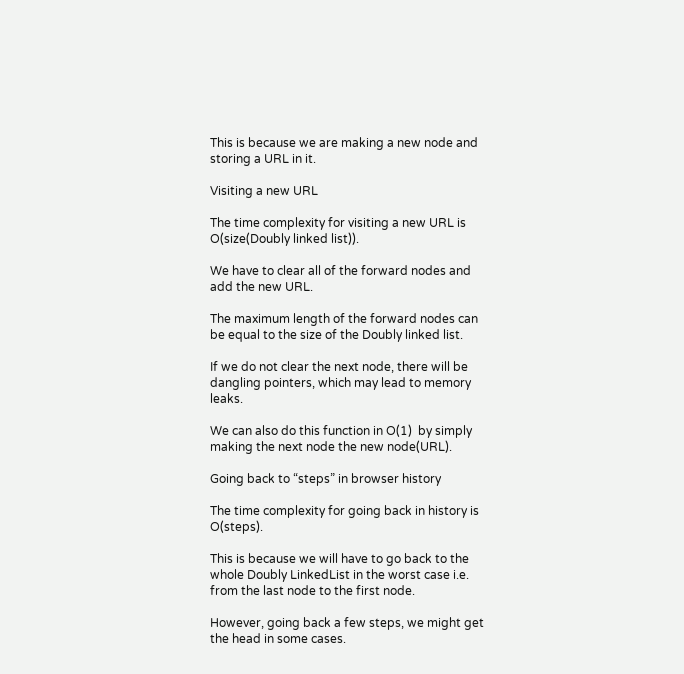This is because we are making a new node and storing a URL in it.

Visiting a new URL

The time complexity for visiting a new URL is O(size(Doubly linked list)).

We have to clear all of the forward nodes and add the new URL.

The maximum length of the forward nodes can be equal to the size of the Doubly linked list.

If we do not clear the next node, there will be dangling pointers, which may lead to memory leaks.

We can also do this function in O(1)  by simply making the next node the new node(URL).

Going back to “steps” in browser history

The time complexity for going back in history is O(steps).

This is because we will have to go back to the whole Doubly LinkedList in the worst case i.e. from the last node to the first node.

However, going back a few steps, we might get the head in some cases.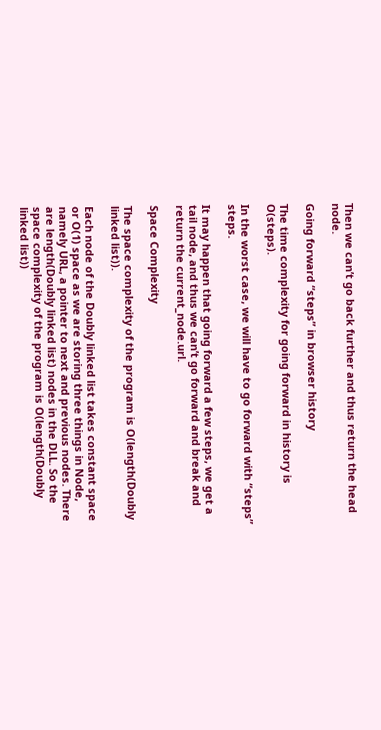Then we can’t go back further and thus return the head node.

Going forward “steps” in browser history

The time complexity for going forward in history is O(steps).

In the worst case, we will have to go forward with “steps” steps.

It may happen that going forward a few steps, we get a tail node, and thus we can’t go forward and break and return the current_node.url.

Space Complexity

The space complexity of the program is O(length(Doubly linked list)).

Each node of the Doubly linked list takes constant space or O(1) space as we are storing three things in Node, namely URL, a pointer to next and previous nodes. There are length(Doubly linked list) nodes in the DLL. So the space complexity of the program is O(length(Doubly linked list))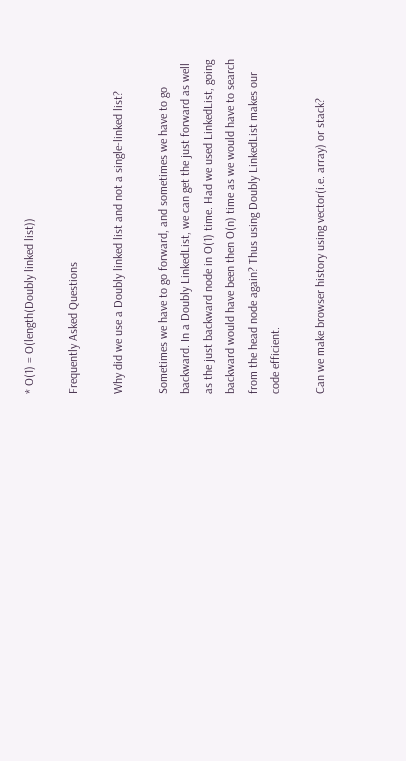* O(1) = O(length(Doubly linked list))

Frequently Asked Questions

Why did we use a Doubly linked list and not a single-linked list?

Sometimes we have to go forward, and sometimes we have to go backward. In a Doubly LinkedList, we can get the just forward as well as the just backward node in O(1) time. Had we used LinkedList, going backward would have been then O(n) time as we would have to search from the head node again? Thus using Doubly LinkedList makes our code efficient.

Can we make browser history using vector(i.e. array) or stack?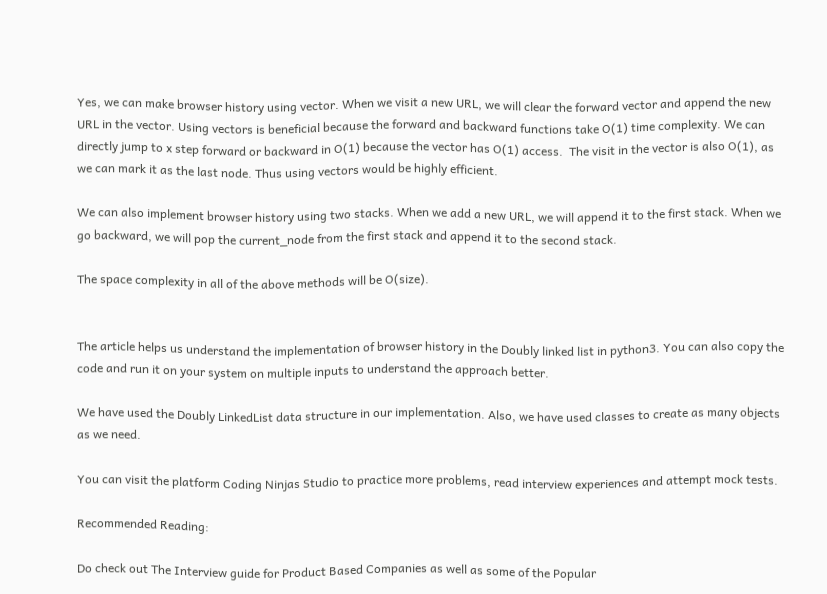Yes, we can make browser history using vector. When we visit a new URL, we will clear the forward vector and append the new URL in the vector. Using vectors is beneficial because the forward and backward functions take O(1) time complexity. We can directly jump to x step forward or backward in O(1) because the vector has O(1) access.  The visit in the vector is also O(1), as we can mark it as the last node. Thus using vectors would be highly efficient.

We can also implement browser history using two stacks. When we add a new URL, we will append it to the first stack. When we go backward, we will pop the current_node from the first stack and append it to the second stack.

The space complexity in all of the above methods will be O(size).


The article helps us understand the implementation of browser history in the Doubly linked list in python3. You can also copy the code and run it on your system on multiple inputs to understand the approach better.

We have used the Doubly LinkedList data structure in our implementation. Also, we have used classes to create as many objects as we need.

You can visit the platform Coding Ninjas Studio to practice more problems, read interview experiences and attempt mock tests.

Recommended Reading:

Do check out The Interview guide for Product Based Companies as well as some of the Popular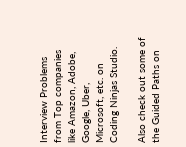Interview Problems from Top companies like Amazon, Adobe, Google, Uber, Microsoft, etc. on Coding Ninjas Studio.

Also check out some of the Guided Paths on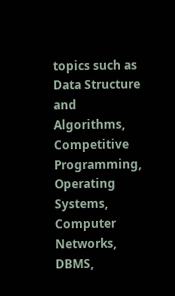topics such as Data Structure and Algorithms, Competitive Programming, Operating Systems, Computer Networks, DBMS,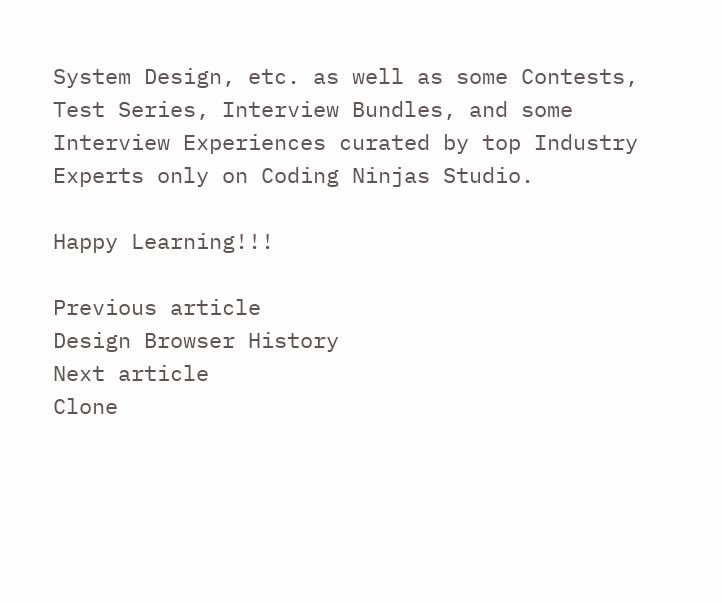System Design, etc. as well as some Contests, Test Series, Interview Bundles, and some Interview Experiences curated by top Industry Experts only on Coding Ninjas Studio.

Happy Learning!!!

Previous article
Design Browser History
Next article
Clone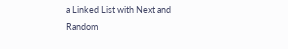a Linked List with Next and Random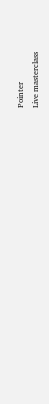Pointer
Live masterclass